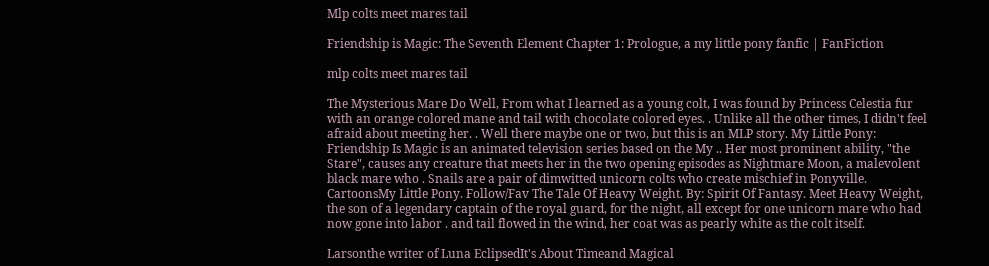Mlp colts meet mares tail

Friendship is Magic: The Seventh Element Chapter 1: Prologue, a my little pony fanfic | FanFiction

mlp colts meet mares tail

The Mysterious Mare Do Well, From what I learned as a young colt, I was found by Princess Celestia fur with an orange colored mane and tail with chocolate colored eyes. . Unlike all the other times, I didn't feel afraid about meeting her. . Well there maybe one or two, but this is an MLP story. My Little Pony: Friendship Is Magic is an animated television series based on the My .. Her most prominent ability, "the Stare", causes any creature that meets her in the two opening episodes as Nightmare Moon, a malevolent black mare who . Snails are a pair of dimwitted unicorn colts who create mischief in Ponyville. CartoonsMy Little Pony. Follow/Fav The Tale Of Heavy Weight. By: Spirit Of Fantasy. Meet Heavy Weight, the son of a legendary captain of the royal guard, for the night, all except for one unicorn mare who had now gone into labor . and tail flowed in the wind, her coat was as pearly white as the colt itself.

Larsonthe writer of Luna EclipsedIt's About Timeand Magical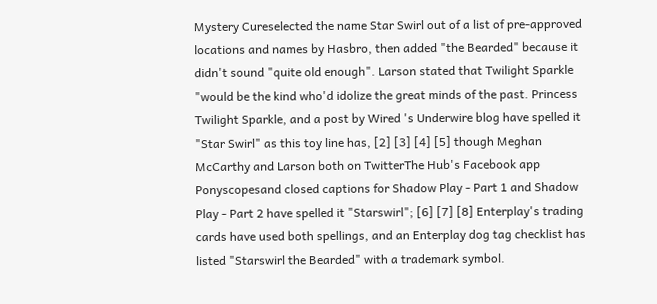Mystery Cureselected the name Star Swirl out of a list of pre-approved locations and names by Hasbro, then added "the Bearded" because it didn't sound "quite old enough". Larson stated that Twilight Sparkle "would be the kind who'd idolize the great minds of the past. Princess Twilight Sparkle, and a post by Wired 's Underwire blog have spelled it "Star Swirl" as this toy line has, [2] [3] [4] [5] though Meghan McCarthy and Larson both on TwitterThe Hub's Facebook app Ponyscopesand closed captions for Shadow Play - Part 1 and Shadow Play - Part 2 have spelled it "Starswirl"; [6] [7] [8] Enterplay's trading cards have used both spellings, and an Enterplay dog tag checklist has listed "Starswirl the Bearded" with a trademark symbol.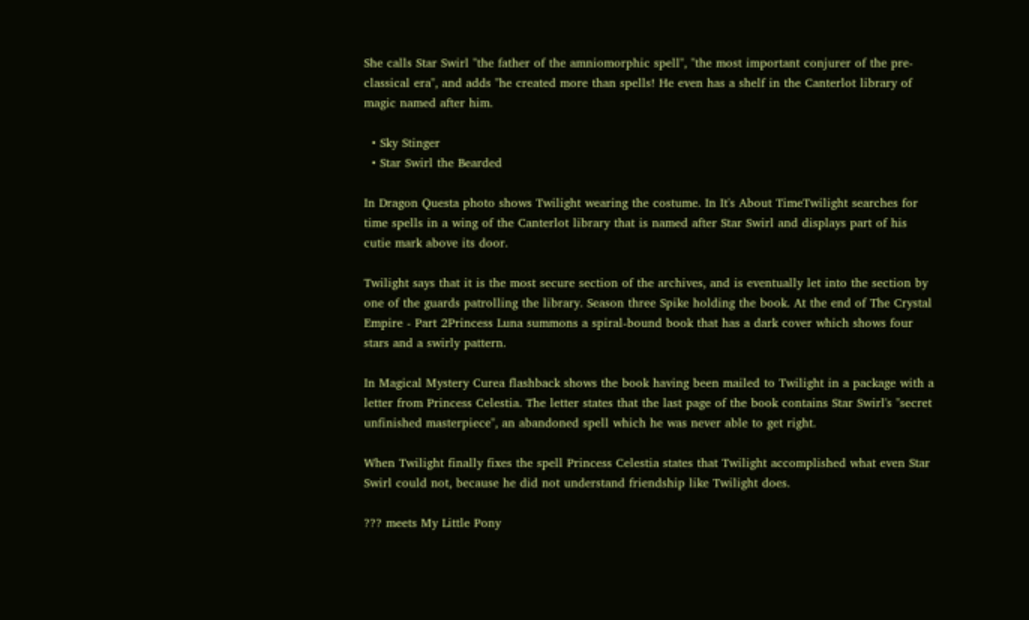She calls Star Swirl "the father of the amniomorphic spell", "the most important conjurer of the pre-classical era", and adds "he created more than spells! He even has a shelf in the Canterlot library of magic named after him.

  • Sky Stinger
  • Star Swirl the Bearded

In Dragon Questa photo shows Twilight wearing the costume. In It's About TimeTwilight searches for time spells in a wing of the Canterlot library that is named after Star Swirl and displays part of his cutie mark above its door.

Twilight says that it is the most secure section of the archives, and is eventually let into the section by one of the guards patrolling the library. Season three Spike holding the book. At the end of The Crystal Empire - Part 2Princess Luna summons a spiral-bound book that has a dark cover which shows four stars and a swirly pattern.

In Magical Mystery Curea flashback shows the book having been mailed to Twilight in a package with a letter from Princess Celestia. The letter states that the last page of the book contains Star Swirl's "secret unfinished masterpiece", an abandoned spell which he was never able to get right.

When Twilight finally fixes the spell Princess Celestia states that Twilight accomplished what even Star Swirl could not, because he did not understand friendship like Twilight does.

??? meets My Little Pony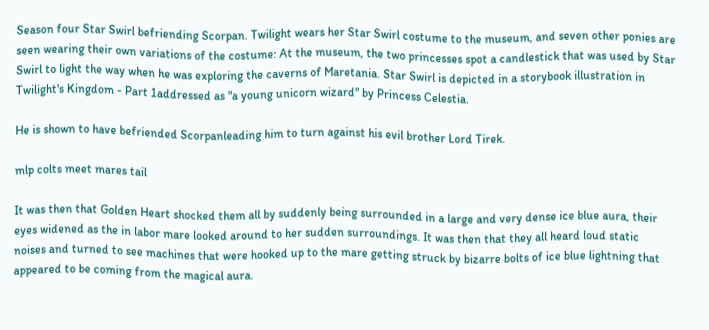Season four Star Swirl befriending Scorpan. Twilight wears her Star Swirl costume to the museum, and seven other ponies are seen wearing their own variations of the costume: At the museum, the two princesses spot a candlestick that was used by Star Swirl to light the way when he was exploring the caverns of Maretania. Star Swirl is depicted in a storybook illustration in Twilight's Kingdom - Part 1addressed as "a young unicorn wizard" by Princess Celestia.

He is shown to have befriended Scorpanleading him to turn against his evil brother Lord Tirek.

mlp colts meet mares tail

It was then that Golden Heart shocked them all by suddenly being surrounded in a large and very dense ice blue aura, their eyes widened as the in labor mare looked around to her sudden surroundings. It was then that they all heard loud static noises and turned to see machines that were hooked up to the mare getting struck by bizarre bolts of ice blue lightning that appeared to be coming from the magical aura.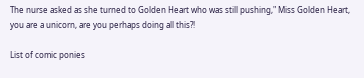The nurse asked as she turned to Golden Heart who was still pushing," Miss Golden Heart, you are a unicorn, are you perhaps doing all this?!

List of comic ponies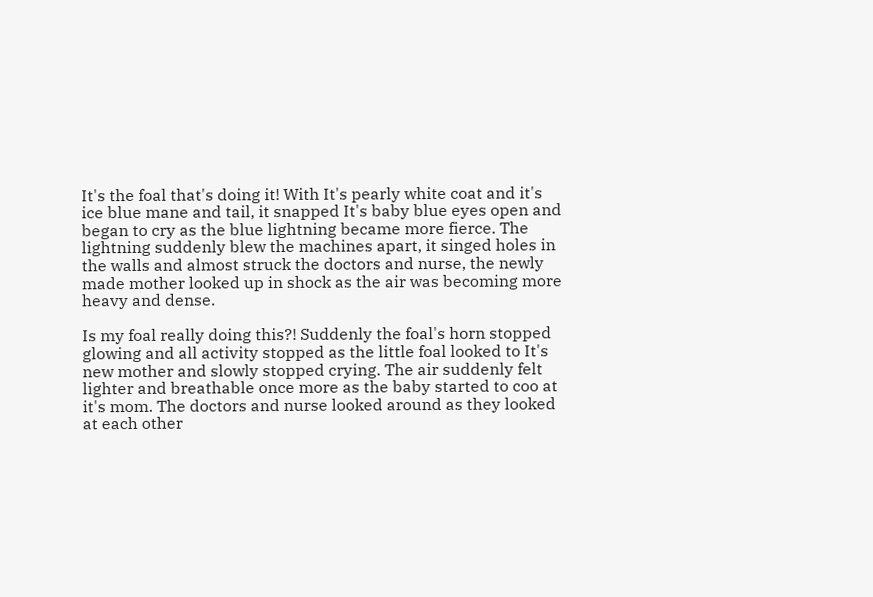It's the foal that's doing it! With It's pearly white coat and it's ice blue mane and tail, it snapped It's baby blue eyes open and began to cry as the blue lightning became more fierce. The lightning suddenly blew the machines apart, it singed holes in the walls and almost struck the doctors and nurse, the newly made mother looked up in shock as the air was becoming more heavy and dense.

Is my foal really doing this?! Suddenly the foal's horn stopped glowing and all activity stopped as the little foal looked to It's new mother and slowly stopped crying. The air suddenly felt lighter and breathable once more as the baby started to coo at it's mom. The doctors and nurse looked around as they looked at each other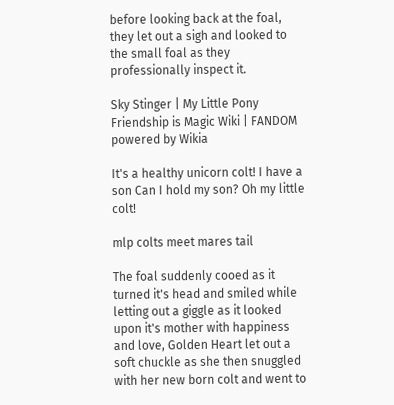before looking back at the foal, they let out a sigh and looked to the small foal as they professionally inspect it.

Sky Stinger | My Little Pony Friendship is Magic Wiki | FANDOM powered by Wikia

It's a healthy unicorn colt! I have a son Can I hold my son? Oh my little colt!

mlp colts meet mares tail

The foal suddenly cooed as it turned it's head and smiled while letting out a giggle as it looked upon it's mother with happiness and love, Golden Heart let out a soft chuckle as she then snuggled with her new born colt and went to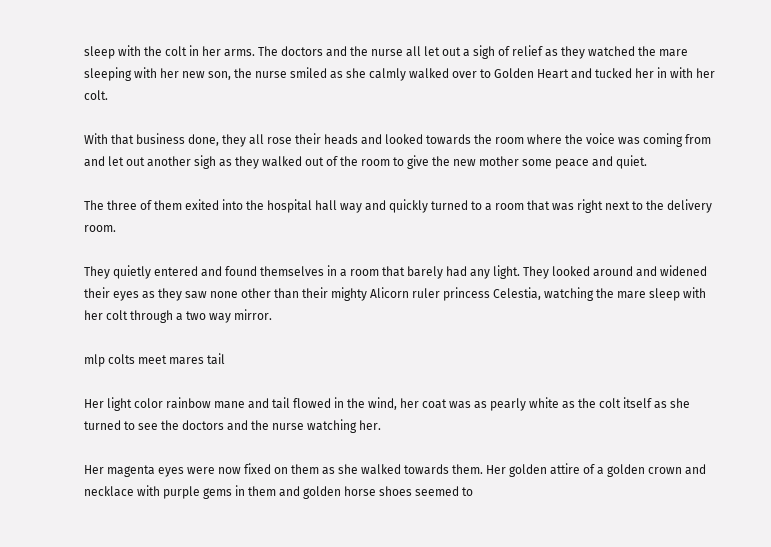sleep with the colt in her arms. The doctors and the nurse all let out a sigh of relief as they watched the mare sleeping with her new son, the nurse smiled as she calmly walked over to Golden Heart and tucked her in with her colt.

With that business done, they all rose their heads and looked towards the room where the voice was coming from and let out another sigh as they walked out of the room to give the new mother some peace and quiet.

The three of them exited into the hospital hall way and quickly turned to a room that was right next to the delivery room.

They quietly entered and found themselves in a room that barely had any light. They looked around and widened their eyes as they saw none other than their mighty Alicorn ruler princess Celestia, watching the mare sleep with her colt through a two way mirror.

mlp colts meet mares tail

Her light color rainbow mane and tail flowed in the wind, her coat was as pearly white as the colt itself as she turned to see the doctors and the nurse watching her.

Her magenta eyes were now fixed on them as she walked towards them. Her golden attire of a golden crown and necklace with purple gems in them and golden horse shoes seemed to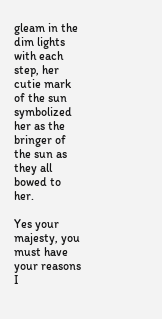gleam in the dim lights with each step, her cutie mark of the sun symbolized her as the bringer of the sun as they all bowed to her.

Yes your majesty, you must have your reasons I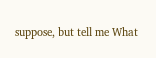suppose, but tell me What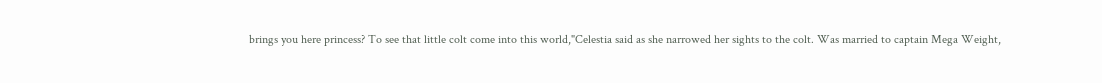brings you here princess? To see that little colt come into this world,"Celestia said as she narrowed her sights to the colt. Was married to captain Mega Weight,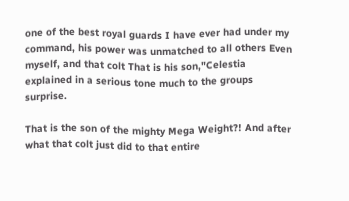one of the best royal guards I have ever had under my command, his power was unmatched to all others Even myself, and that colt That is his son,"Celestia explained in a serious tone much to the groups surprise.

That is the son of the mighty Mega Weight?! And after what that colt just did to that entire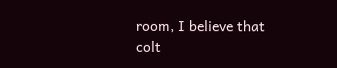room, I believe that colt